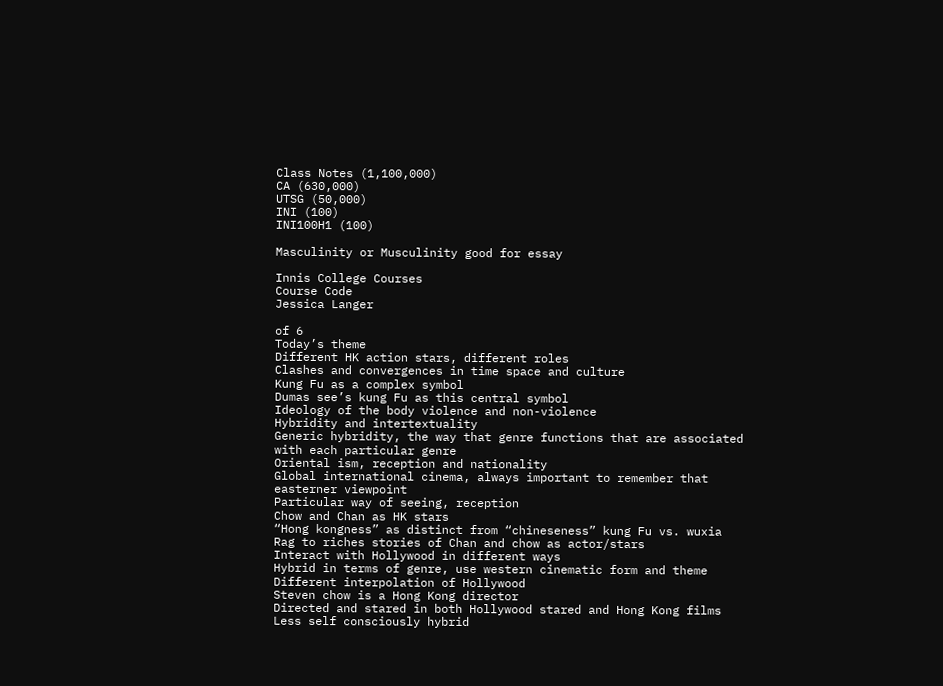Class Notes (1,100,000)
CA (630,000)
UTSG (50,000)
INI (100)
INI100H1 (100)

Masculinity or Musculinity good for essay

Innis College Courses
Course Code
Jessica Langer

of 6
Today’s theme
Different HK action stars, different roles
Clashes and convergences in time space and culture
Kung Fu as a complex symbol
Dumas see’s kung Fu as this central symbol
Ideology of the body violence and non-violence
Hybridity and intertextuality
Generic hybridity, the way that genre functions that are associated with each particular genre
Oriental ism, reception and nationality
Global international cinema, always important to remember that easterner viewpoint
Particular way of seeing, reception
Chow and Chan as HK stars
“Hong kongness” as distinct from “chineseness” kung Fu vs. wuxia
Rag to riches stories of Chan and chow as actor/stars
Interact with Hollywood in different ways
Hybrid in terms of genre, use western cinematic form and theme
Different interpolation of Hollywood
Steven chow is a Hong Kong director
Directed and stared in both Hollywood stared and Hong Kong films
Less self consciously hybrid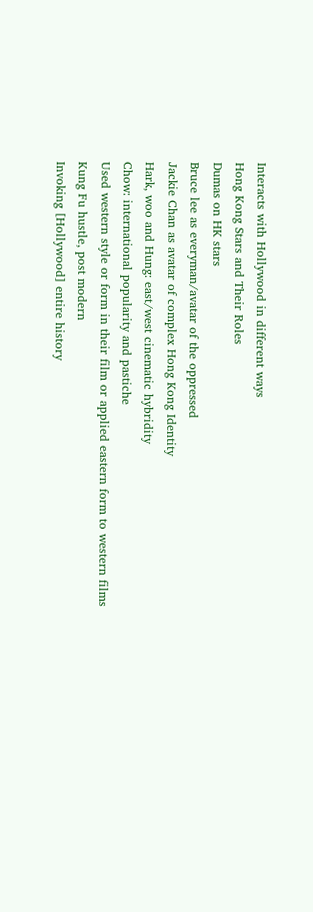Interacts with Hollywood in different ways
Hong Kong Stars and Their Roles
Dumas on HK stars
Bruce lee as everyman/avatar of the oppressed
Jackie Chan as avatar of complex Hong Kong Identity
Hark, woo and Hung: east/west cinematic hybridity
Chow: international popularity and pastiche
Used western style or form in their film or applied eastern form to western films
Kung Fu hustle, post modern
Invoking [Hollywood] entire history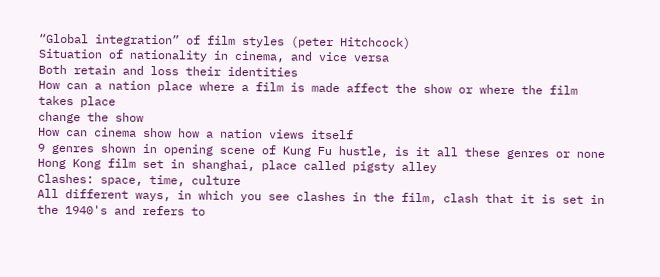“Global integration” of film styles (peter Hitchcock)
Situation of nationality in cinema, and vice versa
Both retain and loss their identities
How can a nation place where a film is made affect the show or where the film takes place
change the show
How can cinema show how a nation views itself
9 genres shown in opening scene of Kung Fu hustle, is it all these genres or none
Hong Kong film set in shanghai, place called pigsty alley
Clashes: space, time, culture
All different ways, in which you see clashes in the film, clash that it is set in the 1940's and refers to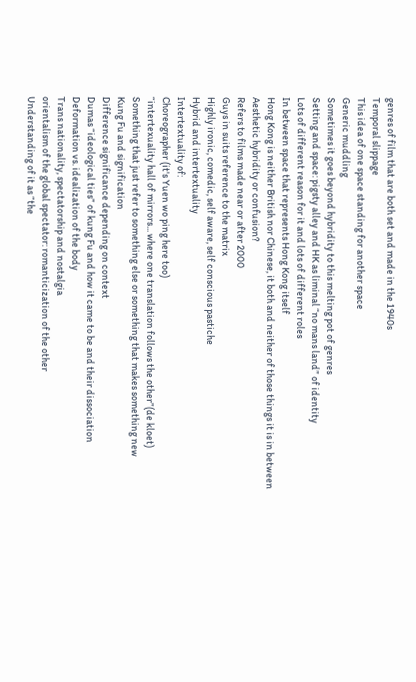genres of film that are both set and made in the 1940s
Temporal slippage
This idea of one space standing for another space
Generic muddling
Sometimes it goes beyond hybridity to this melting pot of genres
Setting and space: pigsty alley and HK as liminal “no mans land” of identity
Lots of different reason for it and lots of different roles
In between space that represents Hong Kong itself
Hong Kong is neither British nor Chinese, it both and neither of those things it is in between
Aesthetic hybridity or confusion?
Refers to films made near or after 2000
Guys in suits reference to the matrix
Highly ironic, comedic, self aware, self conscious pastiche
Hybrid and intertextuality
Intertextuality of:
Choreographer (it's Yuen wo ping here too)
“intertexuality hall of mirrors... where one translation follows the other”(de kloet)
Something that just refer to something else or something that makes something new
Kung Fu and signification
Difference significance depending on context
Dumas “ideological ties” of kung Fu and how it came to be and their dissociation
Deformation vs. idealization of the body
Trans nationality, spectatorship and nostalgia
orientalism of the global spectator: romanticization of the other
Understanding of it as “the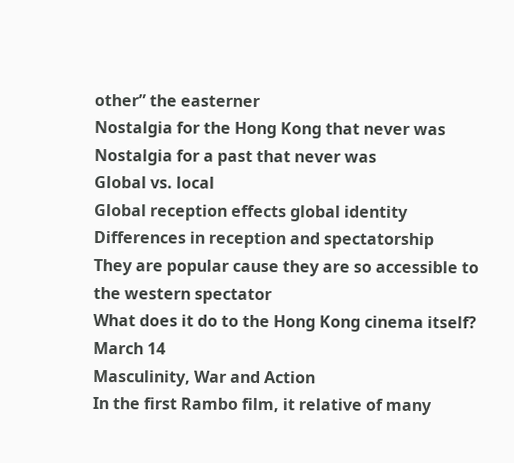other” the easterner
Nostalgia for the Hong Kong that never was
Nostalgia for a past that never was
Global vs. local
Global reception effects global identity
Differences in reception and spectatorship
They are popular cause they are so accessible to the western spectator
What does it do to the Hong Kong cinema itself?
March 14
Masculinity, War and Action
In the first Rambo film, it relative of many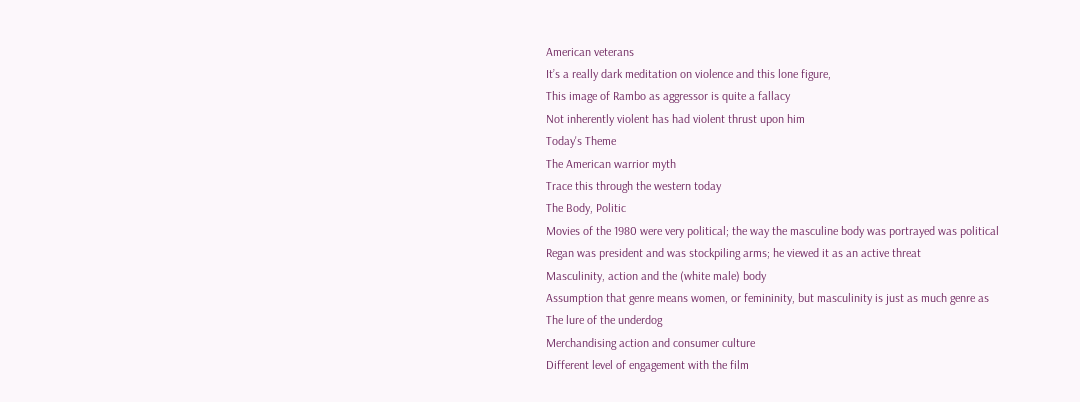American veterans
It’s a really dark meditation on violence and this lone figure,
This image of Rambo as aggressor is quite a fallacy
Not inherently violent has had violent thrust upon him
Today's Theme
The American warrior myth
Trace this through the western today
The Body, Politic
Movies of the 1980 were very political; the way the masculine body was portrayed was political
Regan was president and was stockpiling arms; he viewed it as an active threat
Masculinity, action and the (white male) body
Assumption that genre means women, or femininity, but masculinity is just as much genre as
The lure of the underdog
Merchandising action and consumer culture
Different level of engagement with the film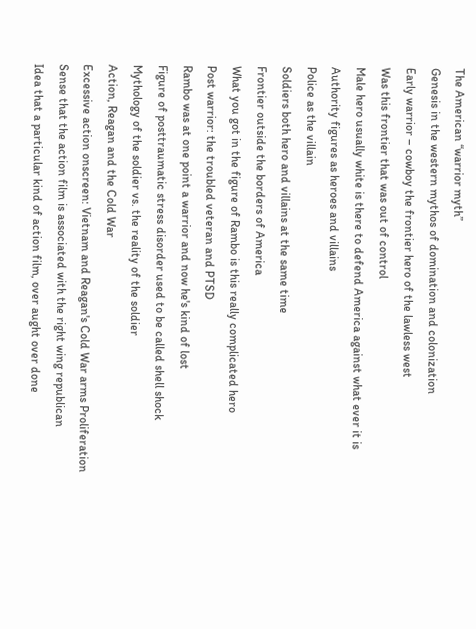The American “warrior myth”
Genesis in the western mythos of domination and colonization
Early warrior – cowboy the frontier hero of the lawless west
Was this frontier that was out of control
Male hero usually white is there to defend America against what ever it is
Authority figures as heroes and villains
Police as the villain
Soldiers both hero and villains at the same time
Frontier outside the borders of America
What you got in the figure of Rambo is this really complicated hero
Post warrior: the troubled veteran and PTSD
Rambo was at one point a warrior and now he's kind of lost
Figure of posttraumatic stress disorder used to be called shell shock
Mythology of the soldier vs. the reality of the soldier
Action, Reagan and the Cold War
Excessive action onscreen: Vietnam and Reagan's Cold War arms Proliferation
Sense that the action film is associated with the right wing republican
Idea that a particular kind of action film, over aught over done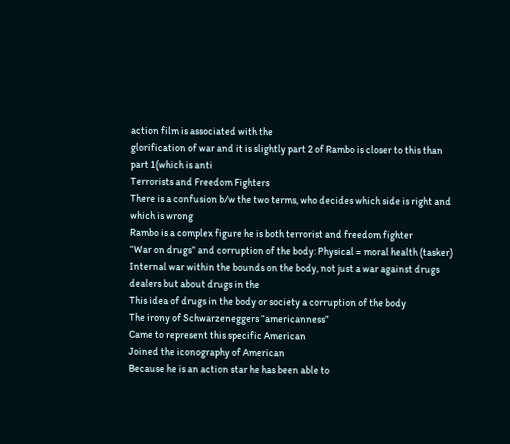action film is associated with the
glorification of war and it is slightly part 2 of Rambo is closer to this than part 1(which is anti
Terrorists and Freedom Fighters
There is a confusion b/w the two terms, who decides which side is right and which is wrong
Rambo is a complex figure he is both terrorist and freedom fighter
“War on drugs” and corruption of the body: Physical = moral health (tasker)
Internal war within the bounds on the body, not just a war against drugs dealers but about drugs in the
This idea of drugs in the body or society a corruption of the body
The irony of Schwarzeneggers “americanness”
Came to represent this specific American
Joined the iconography of American
Because he is an action star he has been able to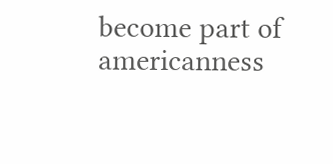become part of americanness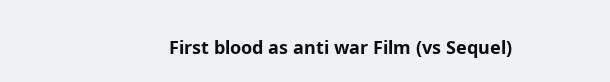First blood as anti war Film (vs Sequel)